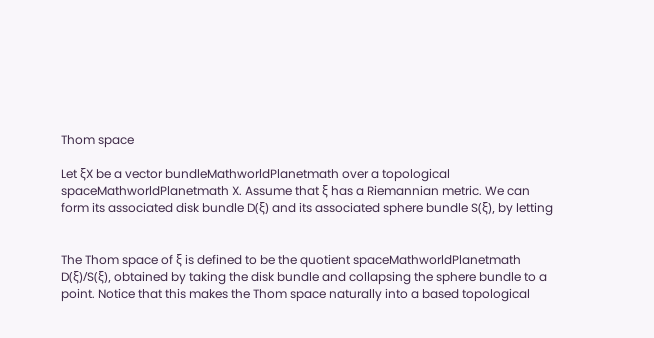Thom space

Let ξX be a vector bundleMathworldPlanetmath over a topological spaceMathworldPlanetmath X. Assume that ξ has a Riemannian metric. We can form its associated disk bundle D(ξ) and its associated sphere bundle S(ξ), by letting


The Thom space of ξ is defined to be the quotient spaceMathworldPlanetmath D(ξ)/S(ξ), obtained by taking the disk bundle and collapsing the sphere bundle to a point. Notice that this makes the Thom space naturally into a based topological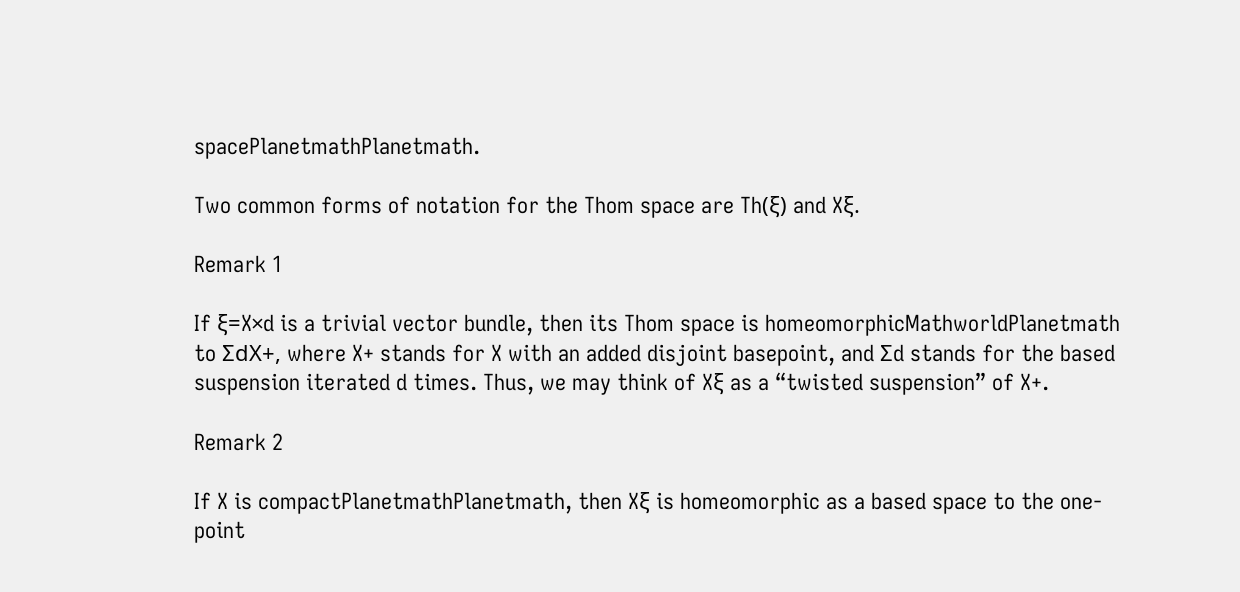spacePlanetmathPlanetmath.

Two common forms of notation for the Thom space are Th(ξ) and Xξ.

Remark 1

If ξ=X×d is a trivial vector bundle, then its Thom space is homeomorphicMathworldPlanetmath to ΣdX+, where X+ stands for X with an added disjoint basepoint, and Σd stands for the based suspension iterated d times. Thus, we may think of Xξ as a “twisted suspension” of X+.

Remark 2

If X is compactPlanetmathPlanetmath, then Xξ is homeomorphic as a based space to the one-point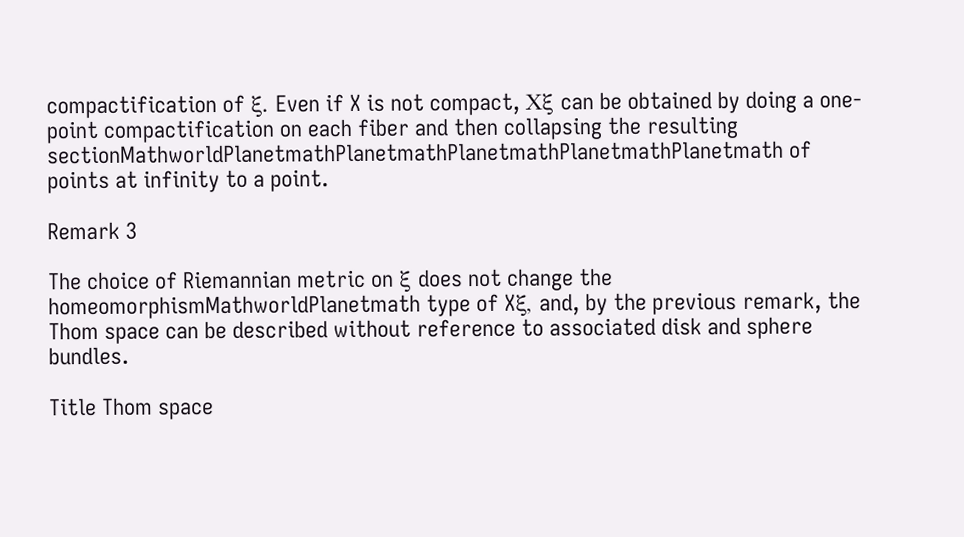compactification of ξ. Even if X is not compact, Xξ can be obtained by doing a one-point compactification on each fiber and then collapsing the resulting sectionMathworldPlanetmathPlanetmathPlanetmathPlanetmathPlanetmath of points at infinity to a point.

Remark 3

The choice of Riemannian metric on ξ does not change the homeomorphismMathworldPlanetmath type of Xξ, and, by the previous remark, the Thom space can be described without reference to associated disk and sphere bundles.

Title Thom space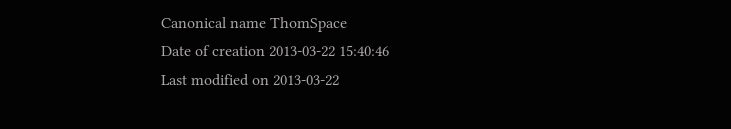Canonical name ThomSpace
Date of creation 2013-03-22 15:40:46
Last modified on 2013-03-22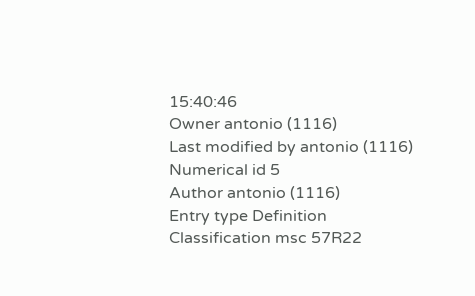15:40:46
Owner antonio (1116)
Last modified by antonio (1116)
Numerical id 5
Author antonio (1116)
Entry type Definition
Classification msc 57R22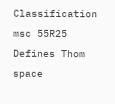Classification msc 55R25
Defines Thom space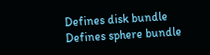Defines disk bundle
Defines sphere bundle